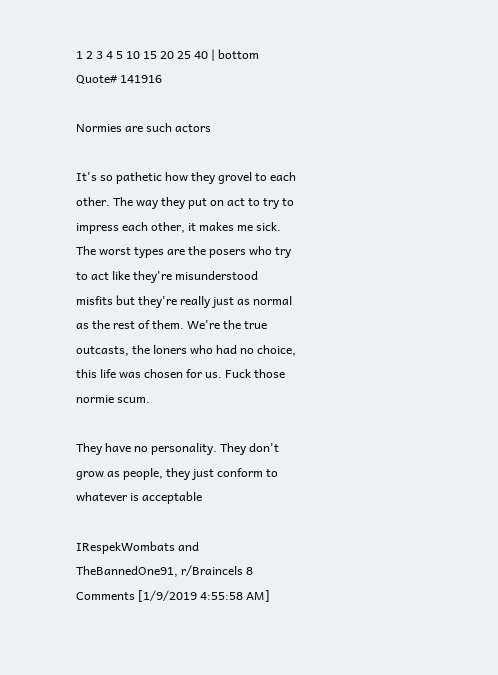1 2 3 4 5 10 15 20 25 40 | bottom
Quote# 141916

Normies are such actors

It's so pathetic how they grovel to each other. The way they put on act to try to impress each other, it makes me sick. The worst types are the posers who try to act like they're misunderstood misfits but they're really just as normal as the rest of them. We're the true outcasts, the loners who had no choice, this life was chosen for us. Fuck those normie scum.

They have no personality. They don't grow as people, they just conform to whatever is acceptable

IRespekWombats and TheBannedOne91, r/Braincels 8 Comments [1/9/2019 4:55:58 AM]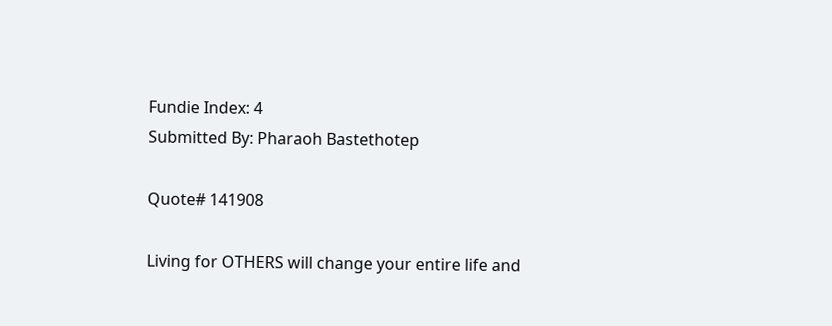Fundie Index: 4
Submitted By: Pharaoh Bastethotep

Quote# 141908

Living for OTHERS will change your entire life and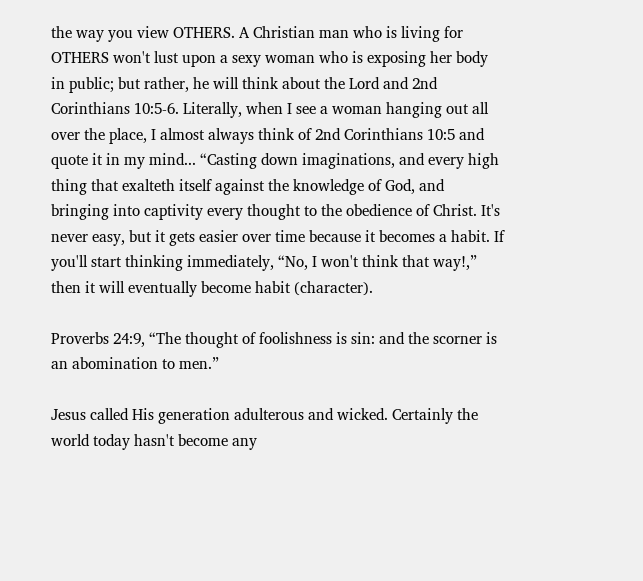the way you view OTHERS. A Christian man who is living for OTHERS won't lust upon a sexy woman who is exposing her body in public; but rather, he will think about the Lord and 2nd Corinthians 10:5-6. Literally, when I see a woman hanging out all over the place, I almost always think of 2nd Corinthians 10:5 and quote it in my mind... “Casting down imaginations, and every high thing that exalteth itself against the knowledge of God, and bringing into captivity every thought to the obedience of Christ. It's never easy, but it gets easier over time because it becomes a habit. If you'll start thinking immediately, “No, I won't think that way!,” then it will eventually become habit (character).

Proverbs 24:9, “The thought of foolishness is sin: and the scorner is an abomination to men.”

Jesus called His generation adulterous and wicked. Certainly the world today hasn't become any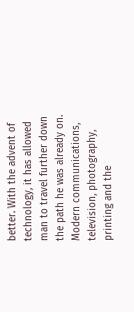better. With the advent of technology, it has allowed man to travel further down the path he was already on. Modern communications, television, photography, printing and the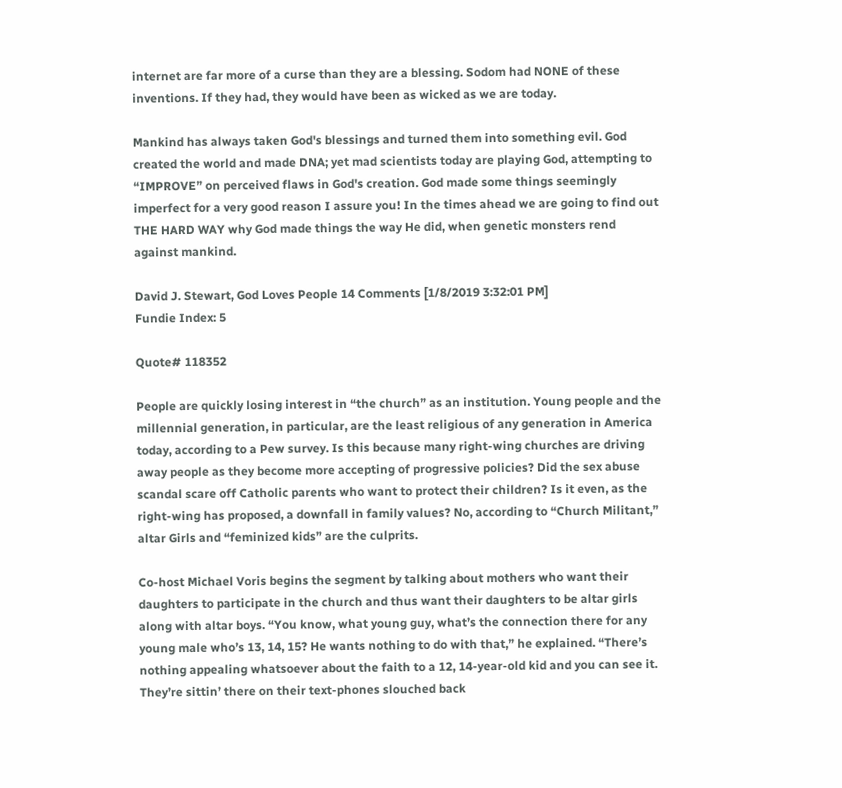internet are far more of a curse than they are a blessing. Sodom had NONE of these inventions. If they had, they would have been as wicked as we are today.

Mankind has always taken God's blessings and turned them into something evil. God created the world and made DNA; yet mad scientists today are playing God, attempting to “IMPROVE” on perceived flaws in God's creation. God made some things seemingly imperfect for a very good reason I assure you! In the times ahead we are going to find out THE HARD WAY why God made things the way He did, when genetic monsters rend against mankind.

David J. Stewart, God Loves People 14 Comments [1/8/2019 3:32:01 PM]
Fundie Index: 5

Quote# 118352

People are quickly losing interest in “the church” as an institution. Young people and the millennial generation, in particular, are the least religious of any generation in America today, according to a Pew survey. Is this because many right-wing churches are driving away people as they become more accepting of progressive policies? Did the sex abuse scandal scare off Catholic parents who want to protect their children? Is it even, as the right-wing has proposed, a downfall in family values? No, according to “Church Militant,” altar Girls and “feminized kids” are the culprits.

Co-host Michael Voris begins the segment by talking about mothers who want their daughters to participate in the church and thus want their daughters to be altar girls along with altar boys. “You know, what young guy, what’s the connection there for any young male who’s 13, 14, 15? He wants nothing to do with that,” he explained. “There’s nothing appealing whatsoever about the faith to a 12, 14-year-old kid and you can see it. They’re sittin’ there on their text-phones slouched back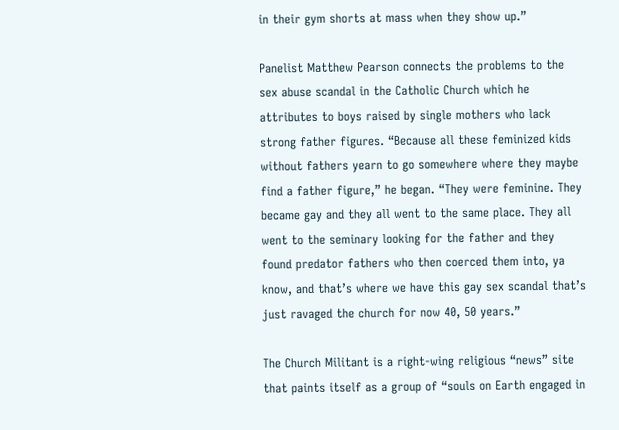in their gym shorts at mass when they show up.”

Panelist Matthew Pearson connects the problems to the sex abuse scandal in the Catholic Church which he attributes to boys raised by single mothers who lack strong father figures. “Because all these feminized kids without fathers yearn to go somewhere where they maybe find a father figure,” he began. “They were feminine. They became gay and they all went to the same place. They all went to the seminary looking for the father and they found predator fathers who then coerced them into, ya know, and that’s where we have this gay sex scandal that’s just ravaged the church for now 40, 50 years.”

The Church Militant is a right-wing religious “news” site that paints itself as a group of “souls on Earth engaged in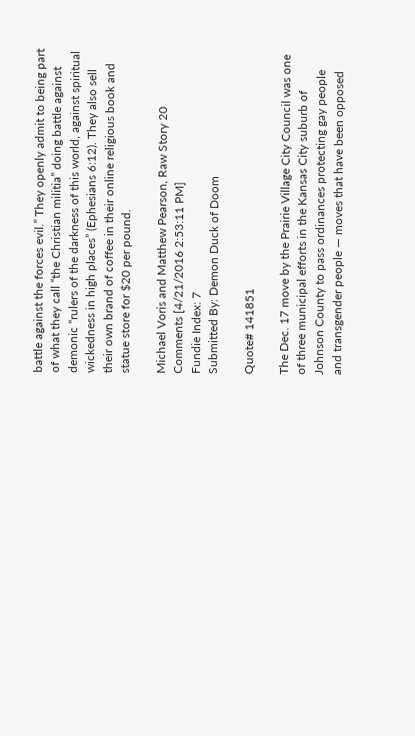battle against the forces evil.” They openly admit to being part of what they call “the Christian militia” doing battle against demonic “rulers of the darkness of this world, against spiritual wickedness in high places” (Ephesians 6:12). They also sell their own brand of coffee in their online religious book and statue store for $20 per pound.

Michael Voris and Matthew Pearson, Raw Story 20 Comments [4/21/2016 2:53:11 PM]
Fundie Index: 7
Submitted By: Demon Duck of Doom

Quote# 141851

The Dec. 17 move by the Prairie Village City Council was one of three municipal efforts in the Kansas City suburb of Johnson County to pass ordinances protecting gay people and transgender people — moves that have been opposed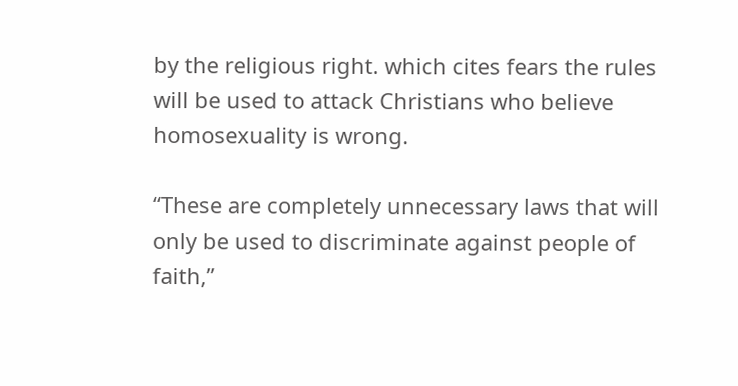by the religious right. which cites fears the rules will be used to attack Christians who believe homosexuality is wrong.

“These are completely unnecessary laws that will only be used to discriminate against people of faith,”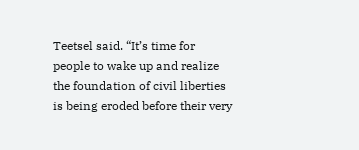Teetsel said. “It’s time for people to wake up and realize the foundation of civil liberties is being eroded before their very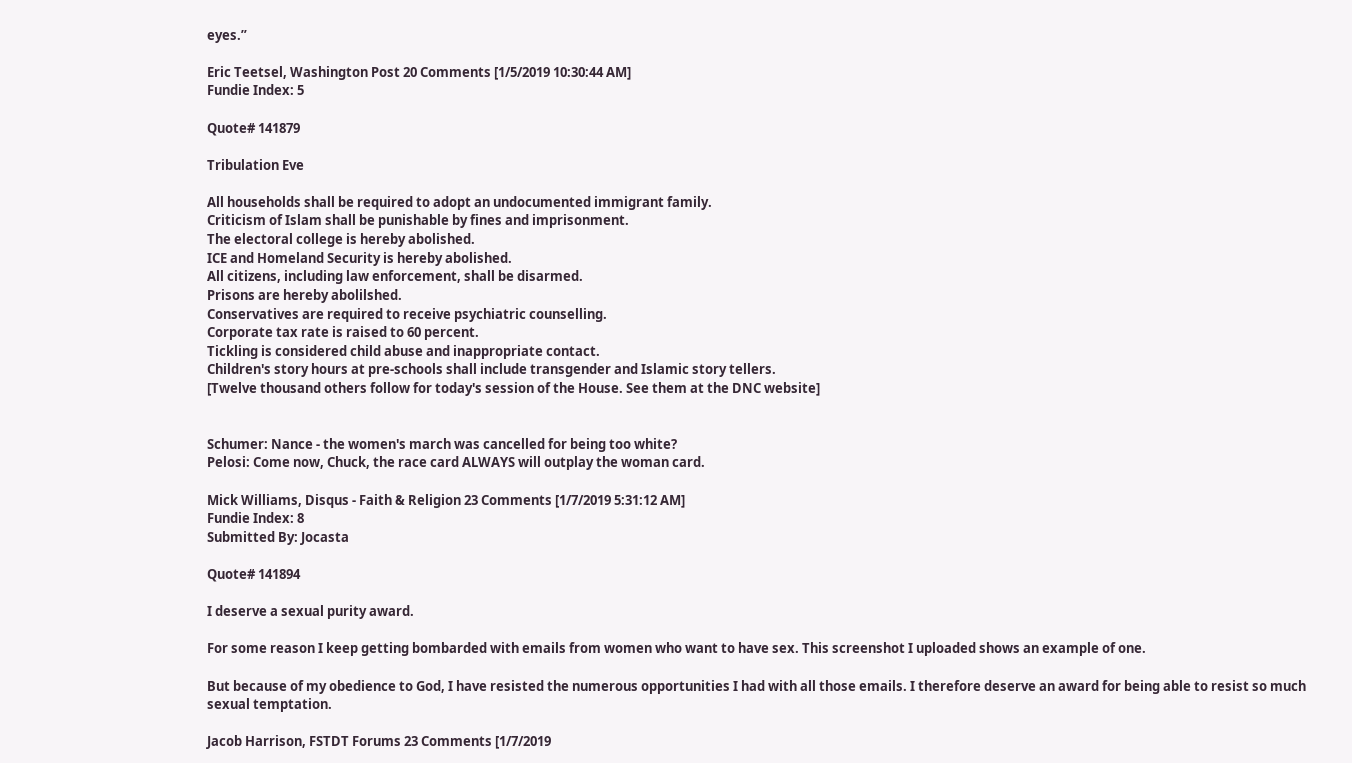eyes.”

Eric Teetsel, Washington Post 20 Comments [1/5/2019 10:30:44 AM]
Fundie Index: 5

Quote# 141879

Tribulation Eve

All households shall be required to adopt an undocumented immigrant family.
Criticism of Islam shall be punishable by fines and imprisonment.
The electoral college is hereby abolished.
ICE and Homeland Security is hereby abolished.
All citizens, including law enforcement, shall be disarmed.
Prisons are hereby abolilshed.
Conservatives are required to receive psychiatric counselling.
Corporate tax rate is raised to 60 percent.
Tickling is considered child abuse and inappropriate contact.
Children's story hours at pre-schools shall include transgender and Islamic story tellers.
[Twelve thousand others follow for today's session of the House. See them at the DNC website]


Schumer: Nance - the women's march was cancelled for being too white?
Pelosi: Come now, Chuck, the race card ALWAYS will outplay the woman card.

Mick Williams, Disqus - Faith & Religion 23 Comments [1/7/2019 5:31:12 AM]
Fundie Index: 8
Submitted By: Jocasta

Quote# 141894

I deserve a sexual purity award.

For some reason I keep getting bombarded with emails from women who want to have sex. This screenshot I uploaded shows an example of one.

But because of my obedience to God, I have resisted the numerous opportunities I had with all those emails. I therefore deserve an award for being able to resist so much sexual temptation.

Jacob Harrison, FSTDT Forums 23 Comments [1/7/2019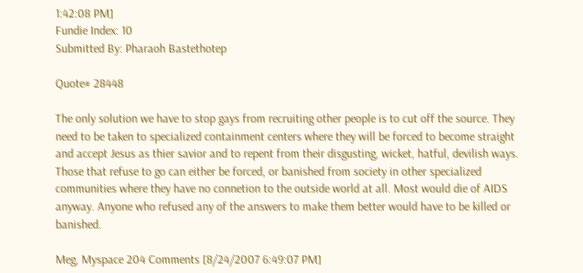1:42:08 PM]
Fundie Index: 10
Submitted By: Pharaoh Bastethotep

Quote# 28448

The only solution we have to stop gays from recruiting other people is to cut off the source. They need to be taken to specialized containment centers where they will be forced to become straight and accept Jesus as thier savior and to repent from their disgusting, wicket, hatful, devilish ways. Those that refuse to go can either be forced, or banished from society in other specialized communities where they have no connetion to the outside world at all. Most would die of AIDS anyway. Anyone who refused any of the answers to make them better would have to be killed or banished.

Meg, Myspace 204 Comments [8/24/2007 6:49:07 PM]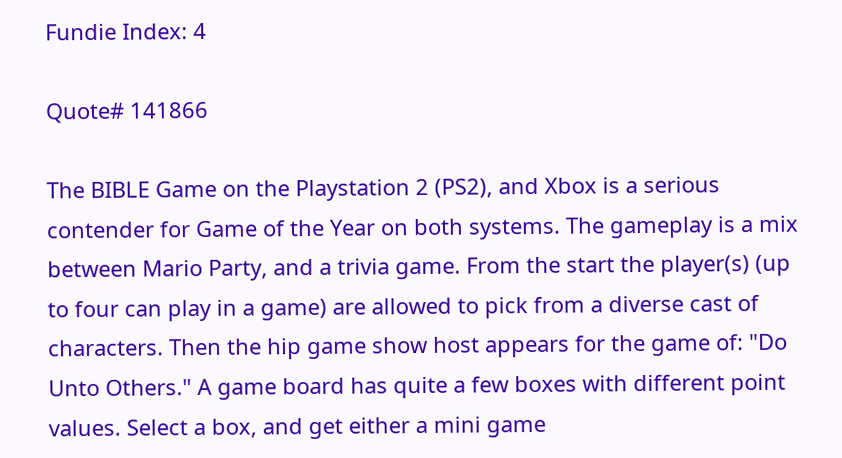Fundie Index: 4

Quote# 141866

The BIBLE Game on the Playstation 2 (PS2), and Xbox is a serious contender for Game of the Year on both systems. The gameplay is a mix between Mario Party, and a trivia game. From the start the player(s) (up to four can play in a game) are allowed to pick from a diverse cast of characters. Then the hip game show host appears for the game of: "Do Unto Others." A game board has quite a few boxes with different point values. Select a box, and get either a mini game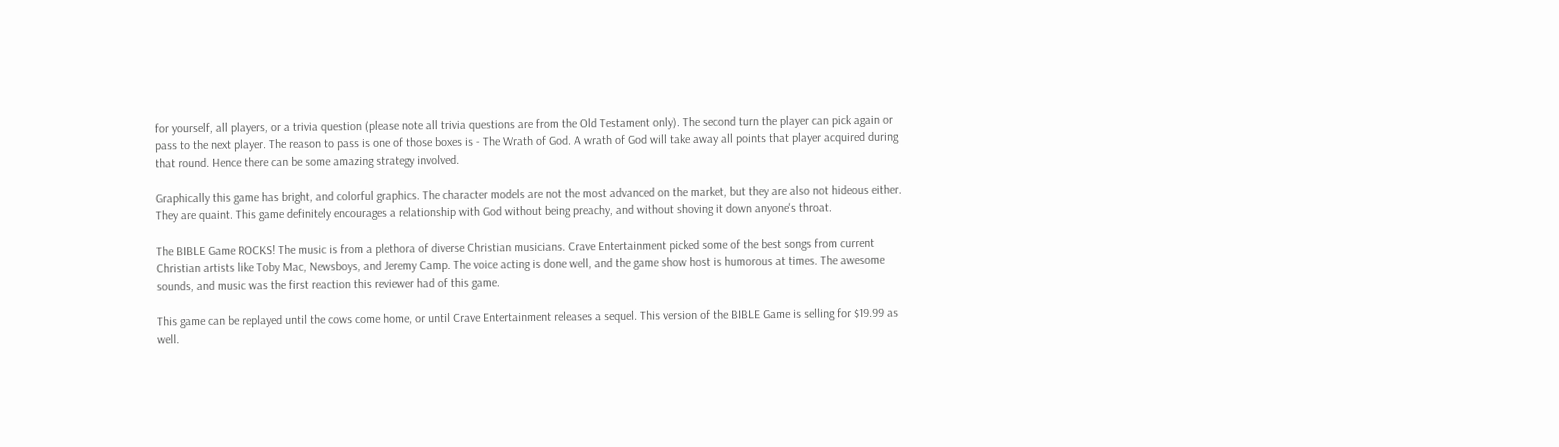for yourself, all players, or a trivia question (please note all trivia questions are from the Old Testament only). The second turn the player can pick again or pass to the next player. The reason to pass is one of those boxes is - The Wrath of God. A wrath of God will take away all points that player acquired during that round. Hence there can be some amazing strategy involved.

Graphically this game has bright, and colorful graphics. The character models are not the most advanced on the market, but they are also not hideous either. They are quaint. This game definitely encourages a relationship with God without being preachy, and without shoving it down anyone's throat.

The BIBLE Game ROCKS! The music is from a plethora of diverse Christian musicians. Crave Entertainment picked some of the best songs from current Christian artists like Toby Mac, Newsboys, and Jeremy Camp. The voice acting is done well, and the game show host is humorous at times. The awesome sounds, and music was the first reaction this reviewer had of this game.

This game can be replayed until the cows come home, or until Crave Entertainment releases a sequel. This version of the BIBLE Game is selling for $19.99 as well.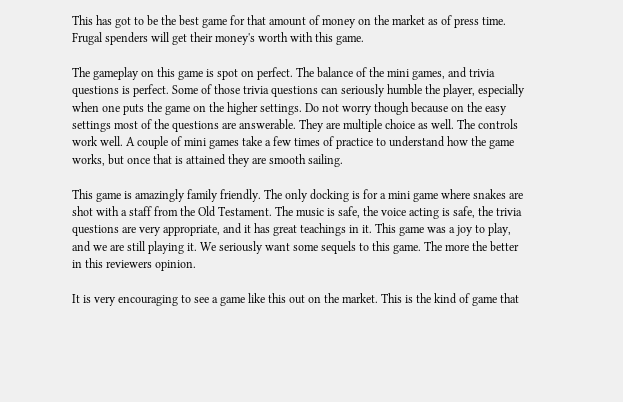This has got to be the best game for that amount of money on the market as of press time. Frugal spenders will get their money's worth with this game.

The gameplay on this game is spot on perfect. The balance of the mini games, and trivia questions is perfect. Some of those trivia questions can seriously humble the player, especially when one puts the game on the higher settings. Do not worry though because on the easy settings most of the questions are answerable. They are multiple choice as well. The controls work well. A couple of mini games take a few times of practice to understand how the game works, but once that is attained they are smooth sailing.

This game is amazingly family friendly. The only docking is for a mini game where snakes are shot with a staff from the Old Testament. The music is safe, the voice acting is safe, the trivia questions are very appropriate, and it has great teachings in it. This game was a joy to play, and we are still playing it. We seriously want some sequels to this game. The more the better in this reviewers opinion.

It is very encouraging to see a game like this out on the market. This is the kind of game that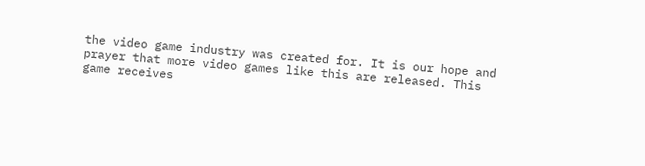the video game industry was created for. It is our hope and prayer that more video games like this are released. This game receives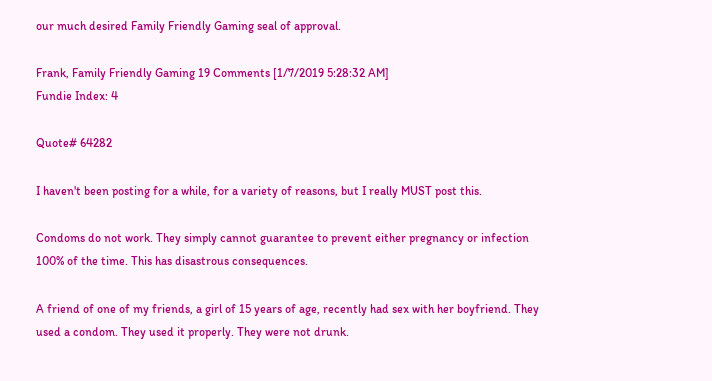our much desired Family Friendly Gaming seal of approval.

Frank, Family Friendly Gaming 19 Comments [1/7/2019 5:28:32 AM]
Fundie Index: 4

Quote# 64282

I haven't been posting for a while, for a variety of reasons, but I really MUST post this.

Condoms do not work. They simply cannot guarantee to prevent either pregnancy or infection 100% of the time. This has disastrous consequences.

A friend of one of my friends, a girl of 15 years of age, recently had sex with her boyfriend. They used a condom. They used it properly. They were not drunk.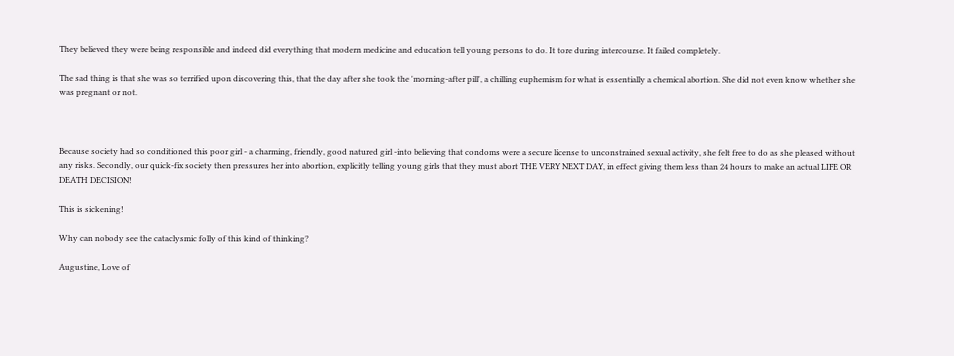They believed they were being responsible and indeed did everything that modern medicine and education tell young persons to do. It tore during intercourse. It failed completely.

The sad thing is that she was so terrified upon discovering this, that the day after she took the 'morning-after pill', a chilling euphemism for what is essentially a chemical abortion. She did not even know whether she was pregnant or not.



Because society had so conditioned this poor girl - a charming, friendly, good natured girl -into believing that condoms were a secure license to unconstrained sexual activity, she felt free to do as she pleased without any risks. Secondly, our quick-fix society then pressures her into abortion, explicitly telling young girls that they must abort THE VERY NEXT DAY, in effect giving them less than 24 hours to make an actual LIFE OR DEATH DECISION!

This is sickening!

Why can nobody see the cataclysmic folly of this kind of thinking?

Augustine, Love of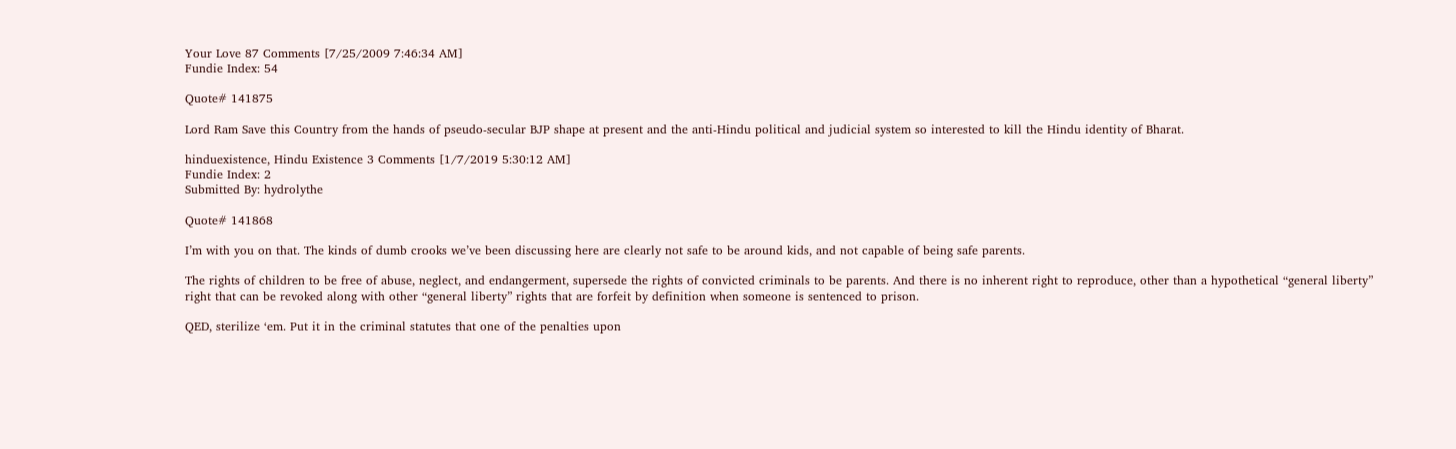Your Love 87 Comments [7/25/2009 7:46:34 AM]
Fundie Index: 54

Quote# 141875

Lord Ram Save this Country from the hands of pseudo-secular BJP shape at present and the anti-Hindu political and judicial system so interested to kill the Hindu identity of Bharat.

hinduexistence, Hindu Existence 3 Comments [1/7/2019 5:30:12 AM]
Fundie Index: 2
Submitted By: hydrolythe

Quote# 141868

I’m with you on that. The kinds of dumb crooks we’ve been discussing here are clearly not safe to be around kids, and not capable of being safe parents.

The rights of children to be free of abuse, neglect, and endangerment, supersede the rights of convicted criminals to be parents. And there is no inherent right to reproduce, other than a hypothetical “general liberty” right that can be revoked along with other “general liberty” rights that are forfeit by definition when someone is sentenced to prison.

QED, sterilize ‘em. Put it in the criminal statutes that one of the penalties upon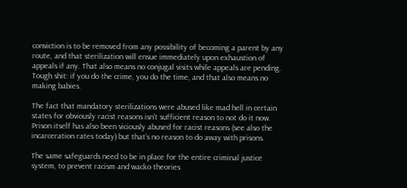conviction is to be removed from any possibility of becoming a parent by any route, and that sterilization will ensue immediately upon exhaustion of appeals if any. That also means no conjugal visits while appeals are pending. Tough shit: if you do the crime, you do the time, and that also means no making babies.

The fact that mandatory sterilizations were abused like mad hell in certain states for obviously racist reasons isn’t sufficient reason to not do it now. Prison itself has also been viciously abused for racist reasons (see also the incarceration rates today) but that’s no reason to do away with prisons.

The same safeguards need to be in place for the entire criminal justice system, to prevent racism and wacko theories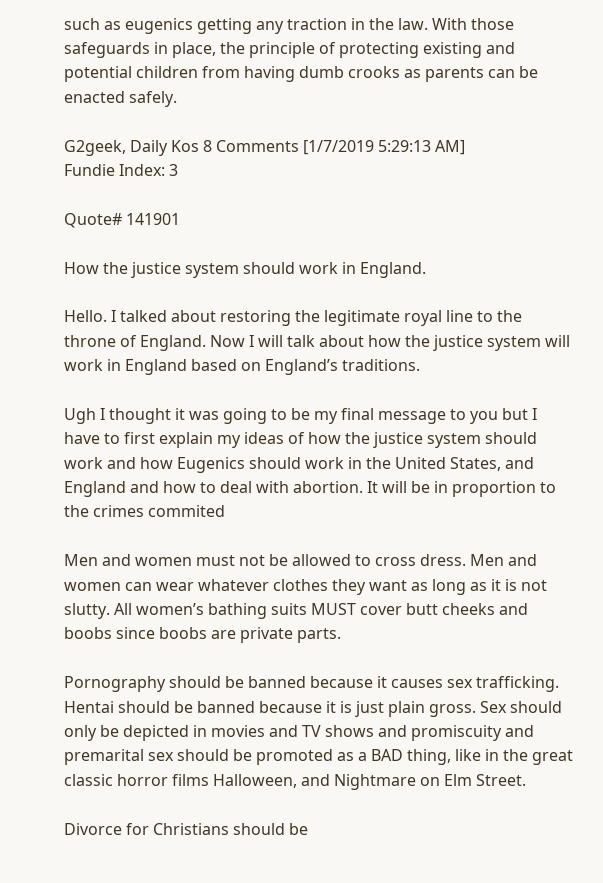such as eugenics getting any traction in the law. With those safeguards in place, the principle of protecting existing and potential children from having dumb crooks as parents can be enacted safely.

G2geek, Daily Kos 8 Comments [1/7/2019 5:29:13 AM]
Fundie Index: 3

Quote# 141901

How the justice system should work in England.

Hello. I talked about restoring the legitimate royal line to the throne of England. Now I will talk about how the justice system will work in England based on England’s traditions.

Ugh I thought it was going to be my final message to you but I have to first explain my ideas of how the justice system should work and how Eugenics should work in the United States, and England and how to deal with abortion. It will be in proportion to the crimes commited

Men and women must not be allowed to cross dress. Men and women can wear whatever clothes they want as long as it is not slutty. All women’s bathing suits MUST cover butt cheeks and boobs since boobs are private parts.

Pornography should be banned because it causes sex trafficking. Hentai should be banned because it is just plain gross. Sex should only be depicted in movies and TV shows and promiscuity and premarital sex should be promoted as a BAD thing, like in the great classic horror films Halloween, and Nightmare on Elm Street.

Divorce for Christians should be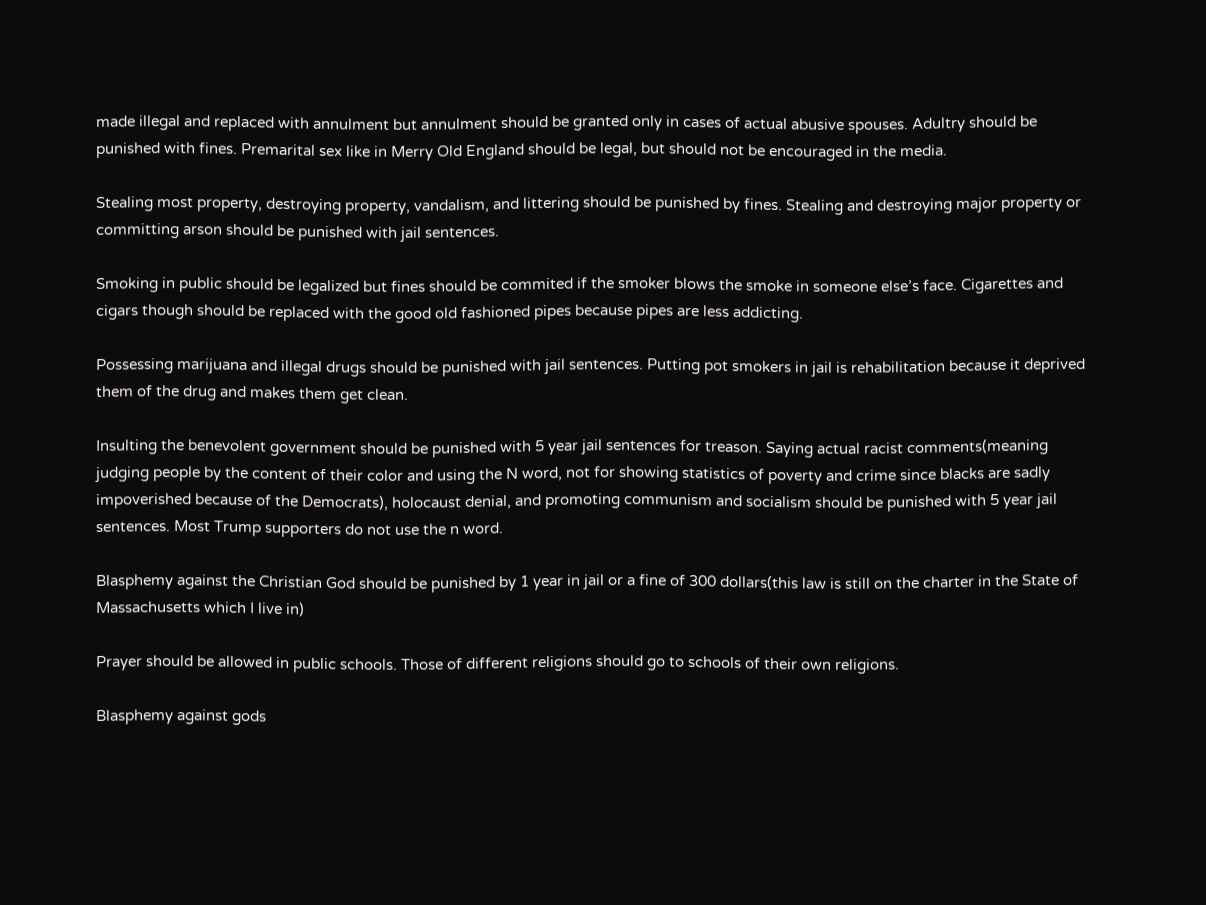made illegal and replaced with annulment but annulment should be granted only in cases of actual abusive spouses. Adultry should be punished with fines. Premarital sex like in Merry Old England should be legal, but should not be encouraged in the media.

Stealing most property, destroying property, vandalism, and littering should be punished by fines. Stealing and destroying major property or committing arson should be punished with jail sentences.

Smoking in public should be legalized but fines should be commited if the smoker blows the smoke in someone else’s face. Cigarettes and cigars though should be replaced with the good old fashioned pipes because pipes are less addicting.

Possessing marijuana and illegal drugs should be punished with jail sentences. Putting pot smokers in jail is rehabilitation because it deprived them of the drug and makes them get clean.

Insulting the benevolent government should be punished with 5 year jail sentences for treason. Saying actual racist comments(meaning judging people by the content of their color and using the N word, not for showing statistics of poverty and crime since blacks are sadly impoverished because of the Democrats), holocaust denial, and promoting communism and socialism should be punished with 5 year jail sentences. Most Trump supporters do not use the n word.

Blasphemy against the Christian God should be punished by 1 year in jail or a fine of 300 dollars(this law is still on the charter in the State of Massachusetts which I live in)

Prayer should be allowed in public schools. Those of different religions should go to schools of their own religions.

Blasphemy against gods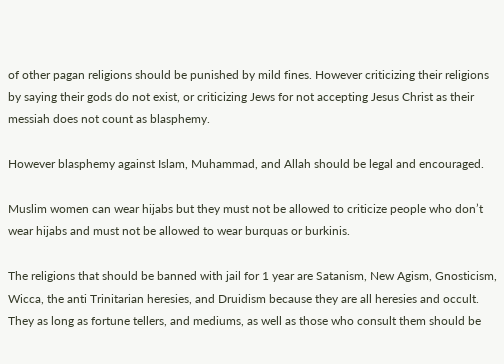of other pagan religions should be punished by mild fines. However criticizing their religions by saying their gods do not exist, or criticizing Jews for not accepting Jesus Christ as their messiah does not count as blasphemy.

However blasphemy against Islam, Muhammad, and Allah should be legal and encouraged.

Muslim women can wear hijabs but they must not be allowed to criticize people who don’t wear hijabs and must not be allowed to wear burquas or burkinis.

The religions that should be banned with jail for 1 year are Satanism, New Agism, Gnosticism, Wicca, the anti Trinitarian heresies, and Druidism because they are all heresies and occult. They as long as fortune tellers, and mediums, as well as those who consult them should be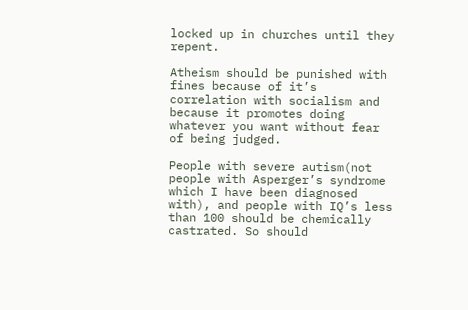locked up in churches until they repent.

Atheism should be punished with fines because of it’s correlation with socialism and because it promotes doing whatever you want without fear of being judged.

People with severe autism(not people with Asperger’s syndrome which I have been diagnosed with), and people with IQ’s less than 100 should be chemically castrated. So should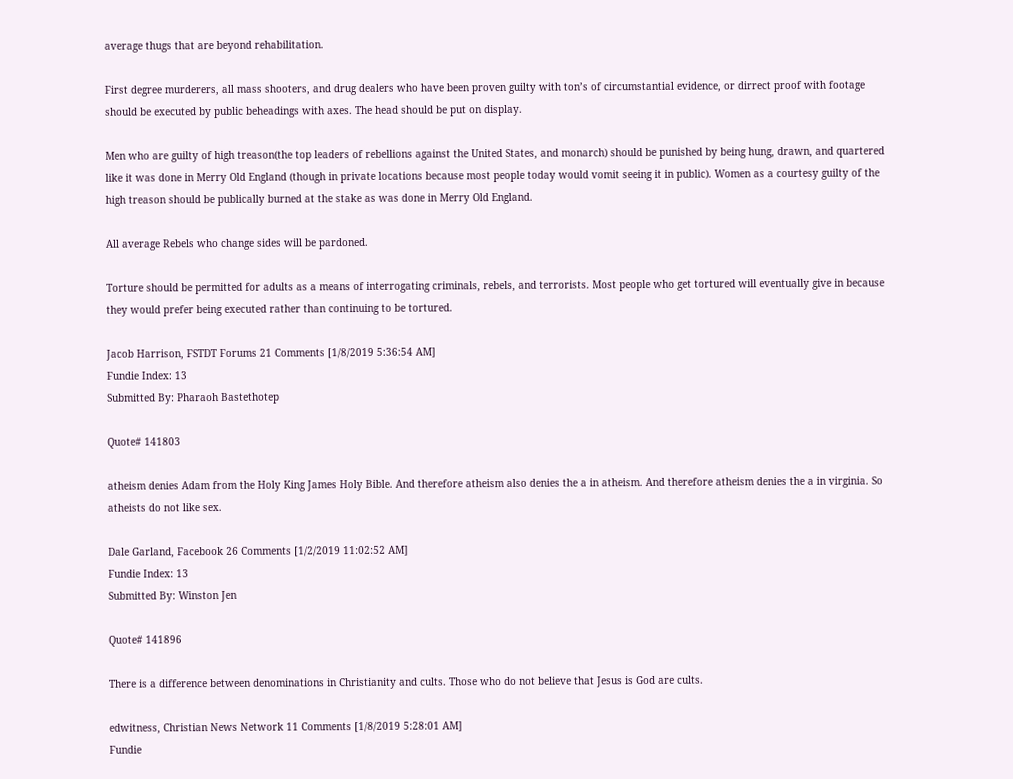average thugs that are beyond rehabilitation.

First degree murderers, all mass shooters, and drug dealers who have been proven guilty with ton’s of circumstantial evidence, or dirrect proof with footage should be executed by public beheadings with axes. The head should be put on display.

Men who are guilty of high treason(the top leaders of rebellions against the United States, and monarch) should be punished by being hung, drawn, and quartered like it was done in Merry Old England (though in private locations because most people today would vomit seeing it in public). Women as a courtesy guilty of the high treason should be publically burned at the stake as was done in Merry Old England.

All average Rebels who change sides will be pardoned.

Torture should be permitted for adults as a means of interrogating criminals, rebels, and terrorists. Most people who get tortured will eventually give in because they would prefer being executed rather than continuing to be tortured.

Jacob Harrison, FSTDT Forums 21 Comments [1/8/2019 5:36:54 AM]
Fundie Index: 13
Submitted By: Pharaoh Bastethotep

Quote# 141803

atheism denies Adam from the Holy King James Holy Bible. And therefore atheism also denies the a in atheism. And therefore atheism denies the a in virginia. So atheists do not like sex.

Dale Garland, Facebook 26 Comments [1/2/2019 11:02:52 AM]
Fundie Index: 13
Submitted By: Winston Jen

Quote# 141896

There is a difference between denominations in Christianity and cults. Those who do not believe that Jesus is God are cults.

edwitness, Christian News Network 11 Comments [1/8/2019 5:28:01 AM]
Fundie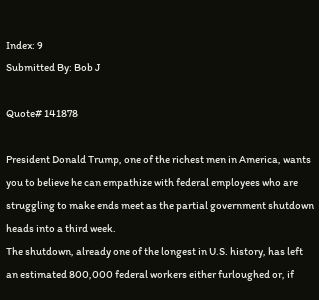Index: 9
Submitted By: Bob J

Quote# 141878

President Donald Trump, one of the richest men in America, wants you to believe he can empathize with federal employees who are struggling to make ends meet as the partial government shutdown heads into a third week.
The shutdown, already one of the longest in U.S. history, has left an estimated 800,000 federal workers either furloughed or, if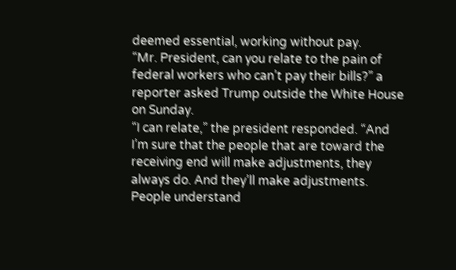deemed essential, working without pay.
“Mr. President, can you relate to the pain of federal workers who can’t pay their bills?” a reporter asked Trump outside the White House on Sunday.
“I can relate,” the president responded. “And I’m sure that the people that are toward the receiving end will make adjustments, they always do. And they’ll make adjustments. People understand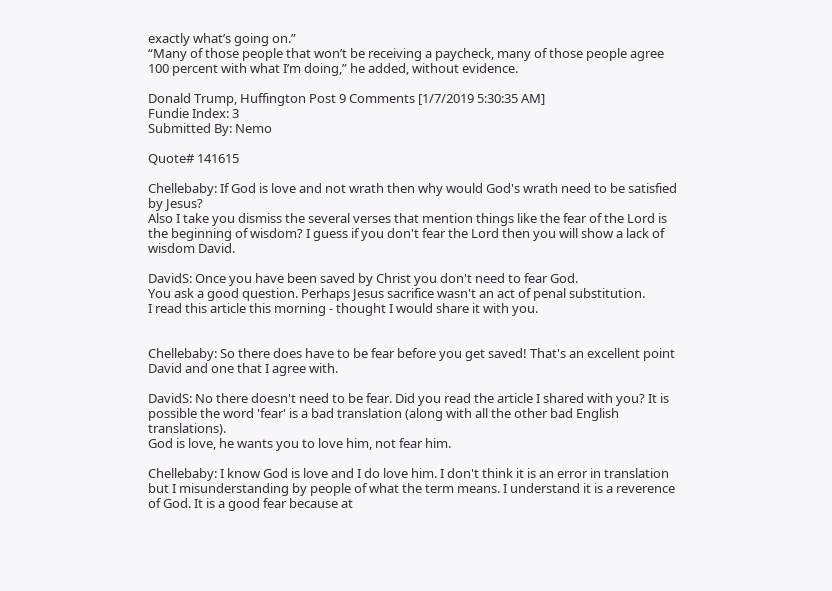exactly what’s going on.”
“Many of those people that won’t be receiving a paycheck, many of those people agree 100 percent with what I’m doing,” he added, without evidence.

Donald Trump, Huffington Post 9 Comments [1/7/2019 5:30:35 AM]
Fundie Index: 3
Submitted By: Nemo

Quote# 141615

Chellebaby: If God is love and not wrath then why would God's wrath need to be satisfied by Jesus?
Also I take you dismiss the several verses that mention things like the fear of the Lord is the beginning of wisdom? I guess if you don't fear the Lord then you will show a lack of wisdom David.

DavidS: Once you have been saved by Christ you don't need to fear God.
You ask a good question. Perhaps Jesus sacrifice wasn't an act of penal substitution.
I read this article this morning - thought I would share it with you.


Chellebaby: So there does have to be fear before you get saved! That's an excellent point David and one that I agree with.

DavidS: No there doesn't need to be fear. Did you read the article I shared with you? It is possible the word 'fear' is a bad translation (along with all the other bad English translations).
God is love, he wants you to love him, not fear him.

Chellebaby: I know God is love and I do love him. I don't think it is an error in translation but I misunderstanding by people of what the term means. I understand it is a reverence of God. It is a good fear because at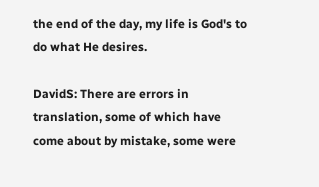the end of the day, my life is God's to do what He desires.

DavidS: There are errors in translation, some of which have come about by mistake, some were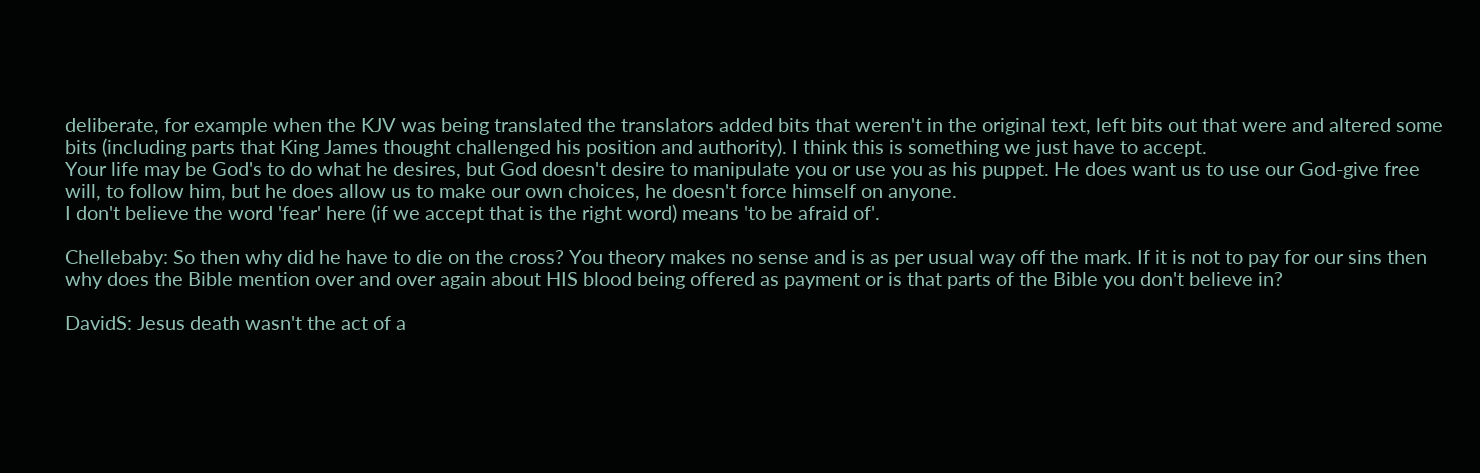deliberate, for example when the KJV was being translated the translators added bits that weren't in the original text, left bits out that were and altered some bits (including parts that King James thought challenged his position and authority). I think this is something we just have to accept.
Your life may be God's to do what he desires, but God doesn't desire to manipulate you or use you as his puppet. He does want us to use our God-give free will, to follow him, but he does allow us to make our own choices, he doesn't force himself on anyone.
I don't believe the word 'fear' here (if we accept that is the right word) means 'to be afraid of'.

Chellebaby: So then why did he have to die on the cross? You theory makes no sense and is as per usual way off the mark. If it is not to pay for our sins then why does the Bible mention over and over again about HIS blood being offered as payment or is that parts of the Bible you don't believe in?

DavidS: Jesus death wasn't the act of a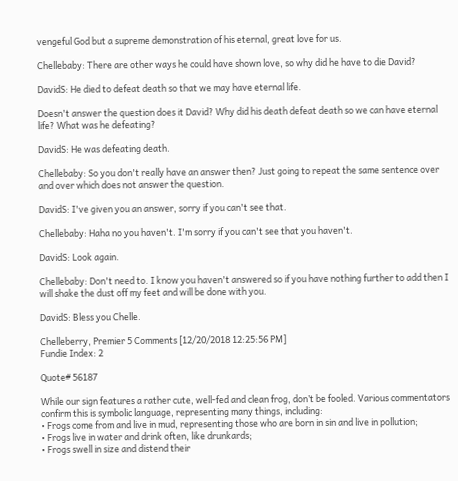vengeful God but a supreme demonstration of his eternal, great love for us.

Chellebaby: There are other ways he could have shown love, so why did he have to die David?

DavidS: He died to defeat death so that we may have eternal life.

Doesn't answer the question does it David? Why did his death defeat death so we can have eternal life? What was he defeating?

DavidS: He was defeating death.

Chellebaby: So you don't really have an answer then? Just going to repeat the same sentence over and over which does not answer the question.

DavidS: I've given you an answer, sorry if you can't see that.

Chellebaby: Haha no you haven't. I'm sorry if you can't see that you haven't.

DavidS: Look again.

Chellebaby: Don't need to. I know you haven't answered so if you have nothing further to add then I will shake the dust off my feet and will be done with you.

DavidS: Bless you Chelle.

Chelleberry, Premier 5 Comments [12/20/2018 12:25:56 PM]
Fundie Index: 2

Quote# 56187

While our sign features a rather cute, well-fed and clean frog, don’t be fooled. Various commentators confirm this is symbolic language, representing many things, including:
• Frogs come from and live in mud, representing those who are born in sin and live in pollution;
• Frogs live in water and drink often, like drunkards;
• Frogs swell in size and distend their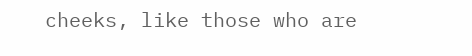cheeks, like those who are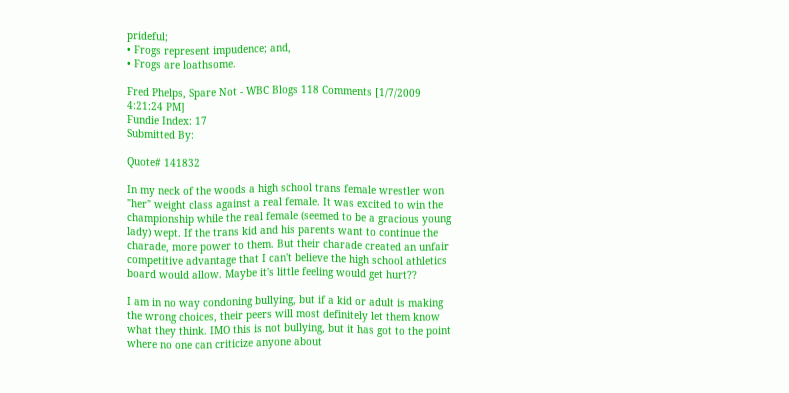prideful;
• Frogs represent impudence; and,
• Frogs are loathsome.

Fred Phelps, Spare Not - WBC Blogs 118 Comments [1/7/2009 4:21:24 PM]
Fundie Index: 17
Submitted By:

Quote# 141832

In my neck of the woods a high school trans female wrestler won "her" weight class against a real female. It was excited to win the championship while the real female (seemed to be a gracious young lady) wept. If the trans kid and his parents want to continue the charade, more power to them. But their charade created an unfair competitive advantage that I can't believe the high school athletics board would allow. Maybe it's little feeling would get hurt??

I am in no way condoning bullying, but if a kid or adult is making the wrong choices, their peers will most definitely let them know what they think. IMO this is not bullying, but it has got to the point where no one can criticize anyone about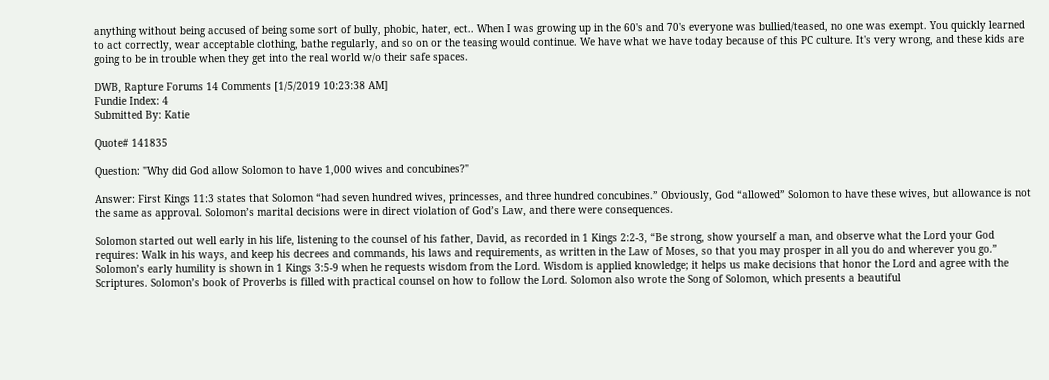anything without being accused of being some sort of bully, phobic, hater, ect.. When I was growing up in the 60's and 70's everyone was bullied/teased, no one was exempt. You quickly learned to act correctly, wear acceptable clothing, bathe regularly, and so on or the teasing would continue. We have what we have today because of this PC culture. It's very wrong, and these kids are going to be in trouble when they get into the real world w/o their safe spaces.

DWB, Rapture Forums 14 Comments [1/5/2019 10:23:38 AM]
Fundie Index: 4
Submitted By: Katie

Quote# 141835

Question: "Why did God allow Solomon to have 1,000 wives and concubines?"

Answer: First Kings 11:3 states that Solomon “had seven hundred wives, princesses, and three hundred concubines.” Obviously, God “allowed” Solomon to have these wives, but allowance is not the same as approval. Solomon’s marital decisions were in direct violation of God’s Law, and there were consequences.

Solomon started out well early in his life, listening to the counsel of his father, David, as recorded in 1 Kings 2:2-3, “Be strong, show yourself a man, and observe what the Lord your God requires: Walk in his ways, and keep his decrees and commands, his laws and requirements, as written in the Law of Moses, so that you may prosper in all you do and wherever you go.” Solomon’s early humility is shown in 1 Kings 3:5-9 when he requests wisdom from the Lord. Wisdom is applied knowledge; it helps us make decisions that honor the Lord and agree with the Scriptures. Solomon’s book of Proverbs is filled with practical counsel on how to follow the Lord. Solomon also wrote the Song of Solomon, which presents a beautiful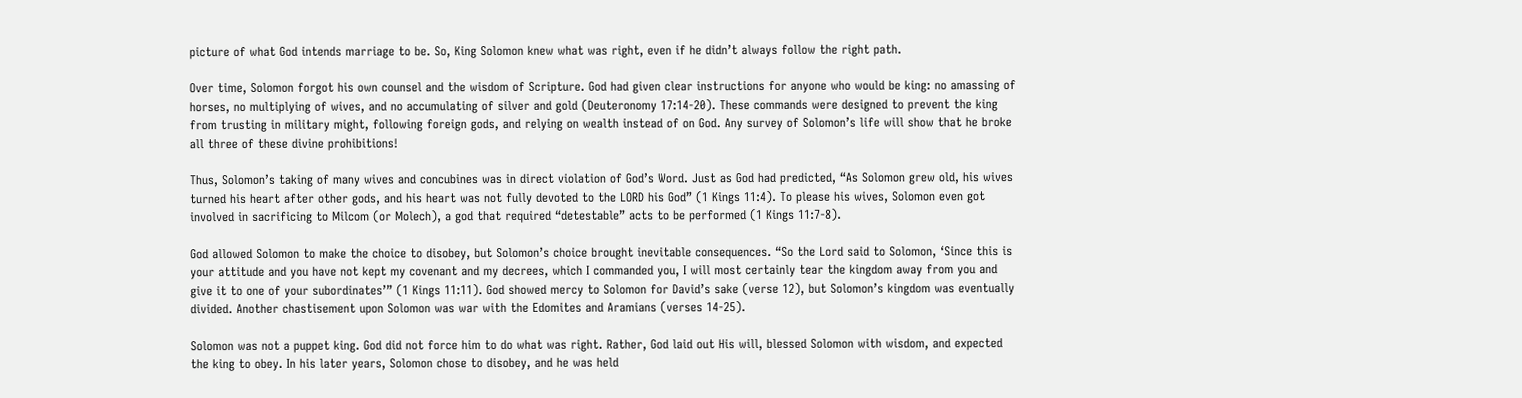picture of what God intends marriage to be. So, King Solomon knew what was right, even if he didn’t always follow the right path.

Over time, Solomon forgot his own counsel and the wisdom of Scripture. God had given clear instructions for anyone who would be king: no amassing of horses, no multiplying of wives, and no accumulating of silver and gold (Deuteronomy 17:14-20). These commands were designed to prevent the king from trusting in military might, following foreign gods, and relying on wealth instead of on God. Any survey of Solomon’s life will show that he broke all three of these divine prohibitions!

Thus, Solomon’s taking of many wives and concubines was in direct violation of God’s Word. Just as God had predicted, “As Solomon grew old, his wives turned his heart after other gods, and his heart was not fully devoted to the LORD his God” (1 Kings 11:4). To please his wives, Solomon even got involved in sacrificing to Milcom (or Molech), a god that required “detestable” acts to be performed (1 Kings 11:7-8).

God allowed Solomon to make the choice to disobey, but Solomon’s choice brought inevitable consequences. “So the Lord said to Solomon, ‘Since this is your attitude and you have not kept my covenant and my decrees, which I commanded you, I will most certainly tear the kingdom away from you and give it to one of your subordinates’” (1 Kings 11:11). God showed mercy to Solomon for David’s sake (verse 12), but Solomon’s kingdom was eventually divided. Another chastisement upon Solomon was war with the Edomites and Aramians (verses 14-25).

Solomon was not a puppet king. God did not force him to do what was right. Rather, God laid out His will, blessed Solomon with wisdom, and expected the king to obey. In his later years, Solomon chose to disobey, and he was held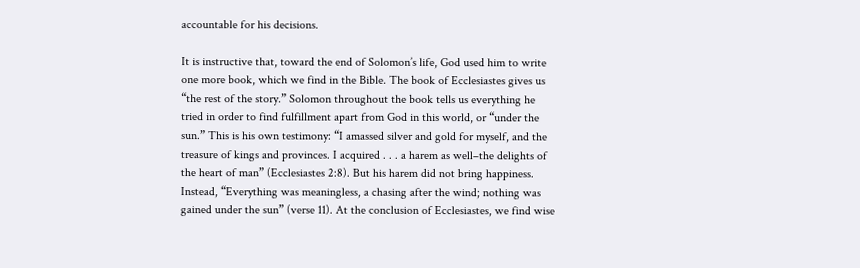accountable for his decisions.

It is instructive that, toward the end of Solomon’s life, God used him to write one more book, which we find in the Bible. The book of Ecclesiastes gives us “the rest of the story.” Solomon throughout the book tells us everything he tried in order to find fulfillment apart from God in this world, or “under the sun.” This is his own testimony: “I amassed silver and gold for myself, and the treasure of kings and provinces. I acquired . . . a harem as well–the delights of the heart of man” (Ecclesiastes 2:8). But his harem did not bring happiness. Instead, “Everything was meaningless, a chasing after the wind; nothing was gained under the sun” (verse 11). At the conclusion of Ecclesiastes, we find wise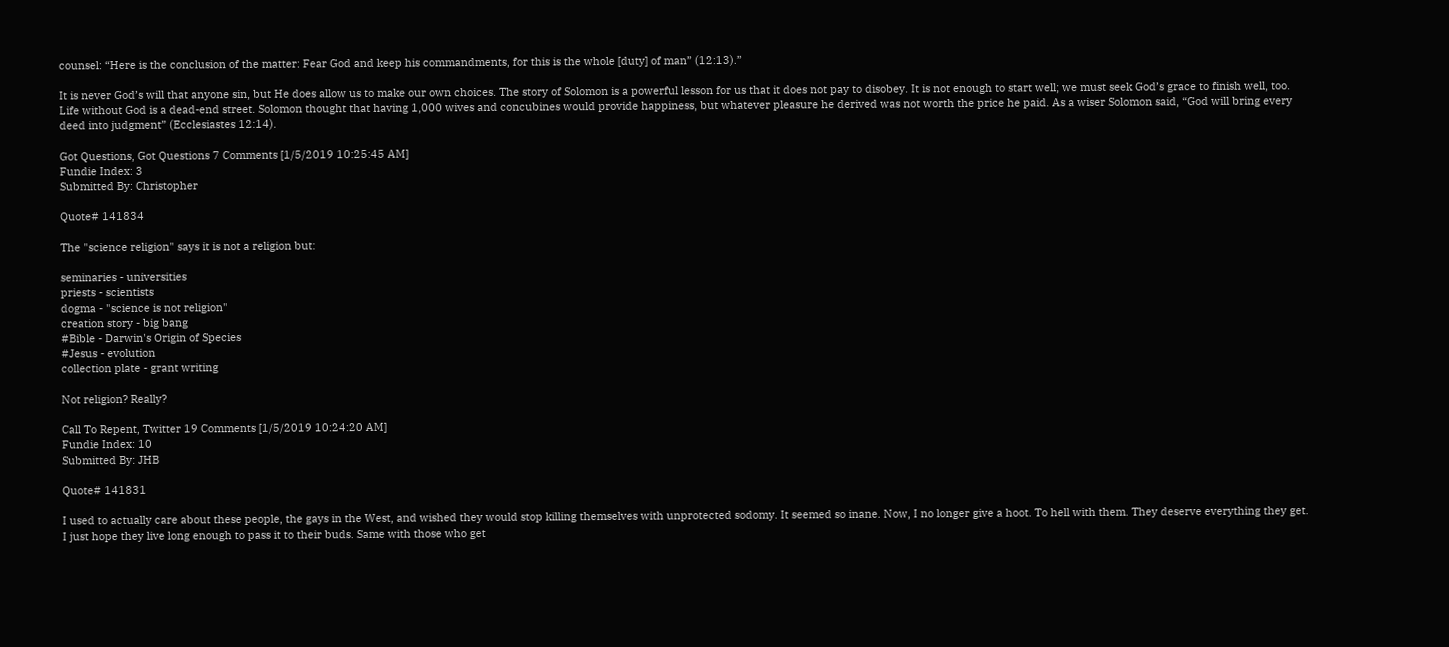counsel: “Here is the conclusion of the matter: Fear God and keep his commandments, for this is the whole [duty] of man” (12:13).”

It is never God’s will that anyone sin, but He does allow us to make our own choices. The story of Solomon is a powerful lesson for us that it does not pay to disobey. It is not enough to start well; we must seek God’s grace to finish well, too. Life without God is a dead-end street. Solomon thought that having 1,000 wives and concubines would provide happiness, but whatever pleasure he derived was not worth the price he paid. As a wiser Solomon said, “God will bring every deed into judgment” (Ecclesiastes 12:14).

Got Questions, Got Questions 7 Comments [1/5/2019 10:25:45 AM]
Fundie Index: 3
Submitted By: Christopher

Quote# 141834

The "science religion" says it is not a religion but:

seminaries - universities
priests - scientists
dogma - "science is not religion"
creation story - big bang
#Bible - Darwin's Origin of Species
#Jesus - evolution
collection plate - grant writing

Not religion? Really?

Call To Repent, Twitter 19 Comments [1/5/2019 10:24:20 AM]
Fundie Index: 10
Submitted By: JHB

Quote# 141831

I used to actually care about these people, the gays in the West, and wished they would stop killing themselves with unprotected sodomy. It seemed so inane. Now, I no longer give a hoot. To hell with them. They deserve everything they get. I just hope they live long enough to pass it to their buds. Same with those who get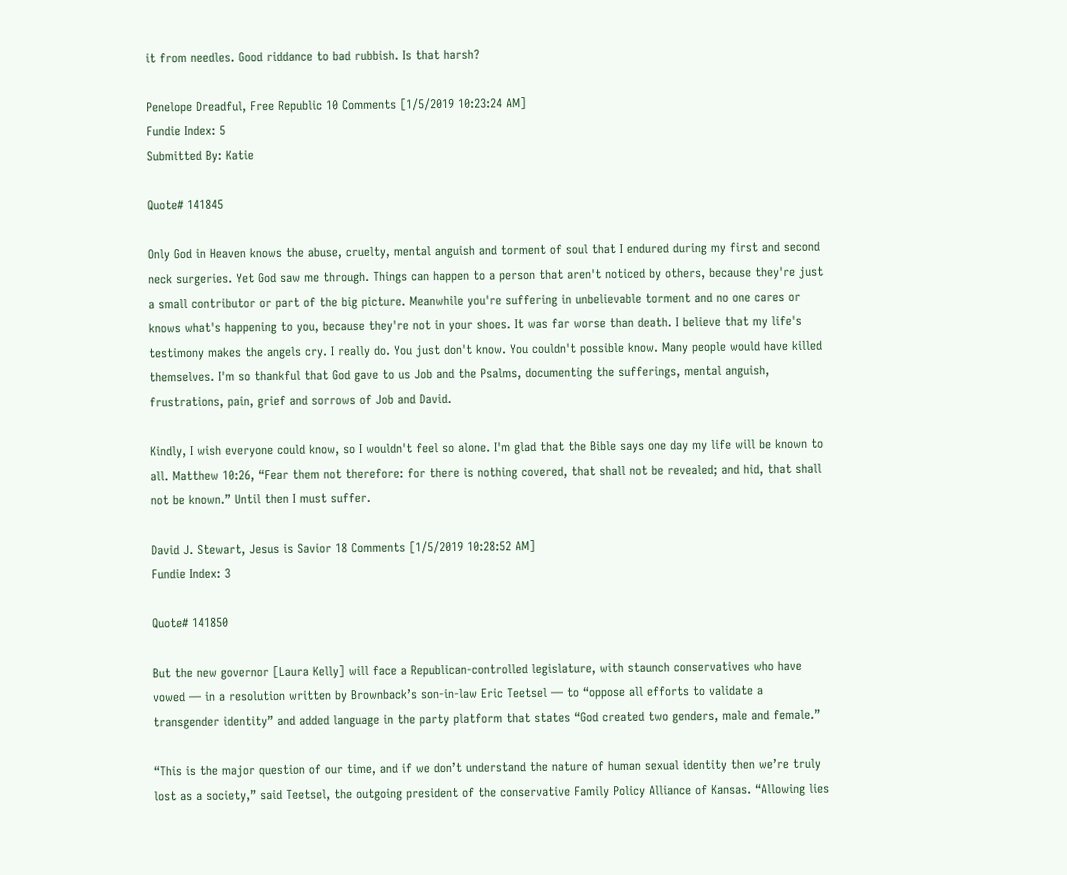it from needles. Good riddance to bad rubbish. Is that harsh?

Penelope Dreadful, Free Republic 10 Comments [1/5/2019 10:23:24 AM]
Fundie Index: 5
Submitted By: Katie

Quote# 141845

Only God in Heaven knows the abuse, cruelty, mental anguish and torment of soul that I endured during my first and second neck surgeries. Yet God saw me through. Things can happen to a person that aren't noticed by others, because they're just a small contributor or part of the big picture. Meanwhile you're suffering in unbelievable torment and no one cares or knows what's happening to you, because they're not in your shoes. It was far worse than death. I believe that my life's testimony makes the angels cry. I really do. You just don't know. You couldn't possible know. Many people would have killed themselves. I'm so thankful that God gave to us Job and the Psalms, documenting the sufferings, mental anguish, frustrations, pain, grief and sorrows of Job and David.

Kindly, I wish everyone could know, so I wouldn't feel so alone. I'm glad that the Bible says one day my life will be known to all. Matthew 10:26, “Fear them not therefore: for there is nothing covered, that shall not be revealed; and hid, that shall not be known.” Until then I must suffer.

David J. Stewart, Jesus is Savior 18 Comments [1/5/2019 10:28:52 AM]
Fundie Index: 3

Quote# 141850

But the new governor [Laura Kelly] will face a Republican-controlled legislature, with staunch conservatives who have vowed — in a resolution written by Brownback’s son-in-law Eric Teetsel — to “oppose all efforts to validate a transgender identity” and added language in the party platform that states “God created two genders, male and female.”

“This is the major question of our time, and if we don’t understand the nature of human sexual identity then we’re truly lost as a society,” said Teetsel, the outgoing president of the conservative Family Policy Alliance of Kansas. “Allowing lies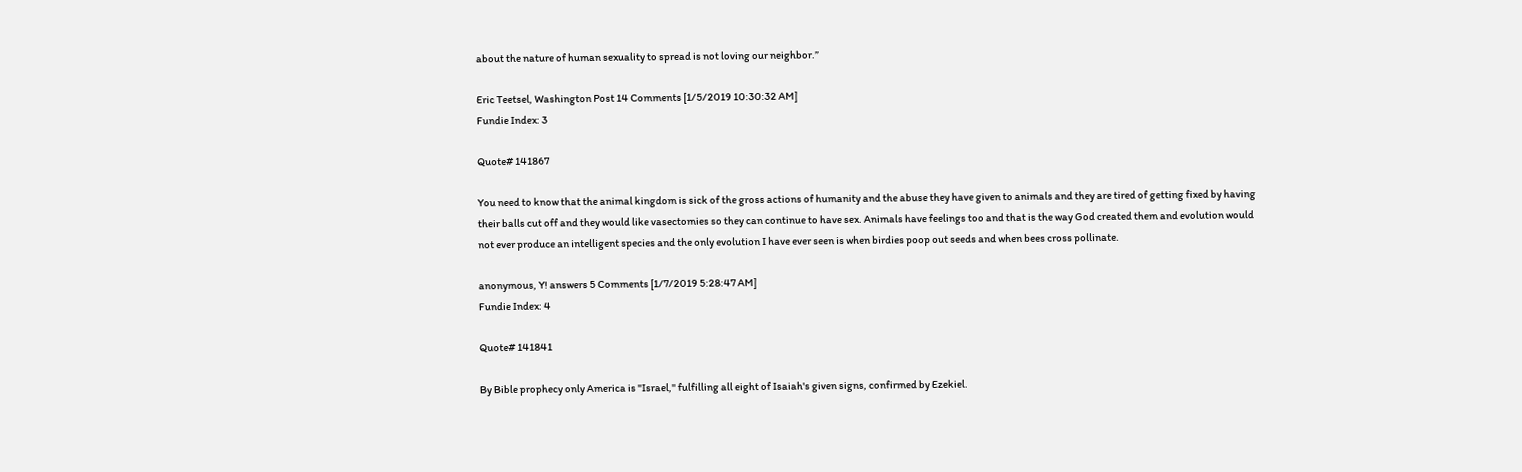about the nature of human sexuality to spread is not loving our neighbor.”

Eric Teetsel, Washington Post 14 Comments [1/5/2019 10:30:32 AM]
Fundie Index: 3

Quote# 141867

You need to know that the animal kingdom is sick of the gross actions of humanity and the abuse they have given to animals and they are tired of getting fixed by having their balls cut off and they would like vasectomies so they can continue to have sex. Animals have feelings too and that is the way God created them and evolution would not ever produce an intelligent species and the only evolution I have ever seen is when birdies poop out seeds and when bees cross pollinate.

anonymous, Y! answers 5 Comments [1/7/2019 5:28:47 AM]
Fundie Index: 4

Quote# 141841

By Bible prophecy only America is "Israel," fulfilling all eight of Isaiah's given signs, confirmed by Ezekiel.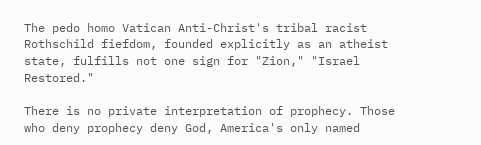The pedo homo Vatican Anti-Christ's tribal racist Rothschild fiefdom, founded explicitly as an atheist state, fulfills not one sign for "Zion," "Israel Restored."

There is no private interpretation of prophecy. Those who deny prophecy deny God, America's only named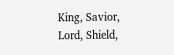King, Savior, Lord, Shield,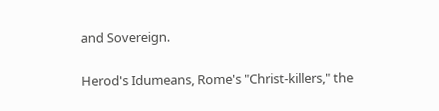and Sovereign.

Herod's Idumeans, Rome's "Christ-killers," the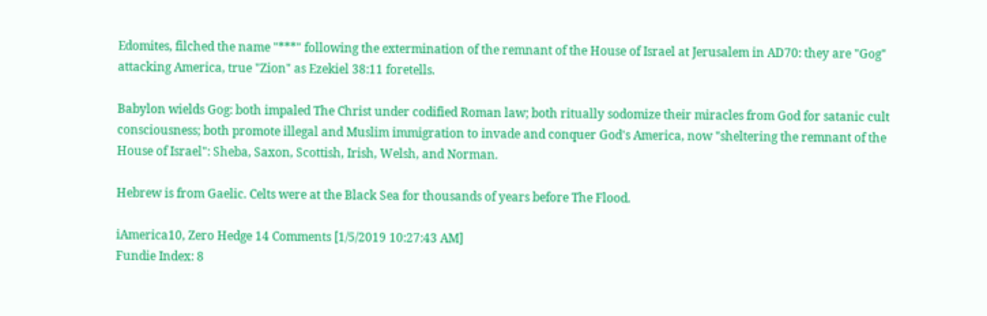Edomites, filched the name "***" following the extermination of the remnant of the House of Israel at Jerusalem in AD70: they are "Gog" attacking America, true "Zion" as Ezekiel 38:11 foretells.

Babylon wields Gog: both impaled The Christ under codified Roman law; both ritually sodomize their miracles from God for satanic cult consciousness; both promote illegal and Muslim immigration to invade and conquer God's America, now "sheltering the remnant of the House of Israel": Sheba, Saxon, Scottish, Irish, Welsh, and Norman.

Hebrew is from Gaelic. Celts were at the Black Sea for thousands of years before The Flood.

iAmerica10, Zero Hedge 14 Comments [1/5/2019 10:27:43 AM]
Fundie Index: 8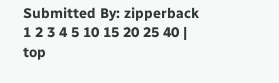Submitted By: zipperback
1 2 3 4 5 10 15 20 25 40 | top